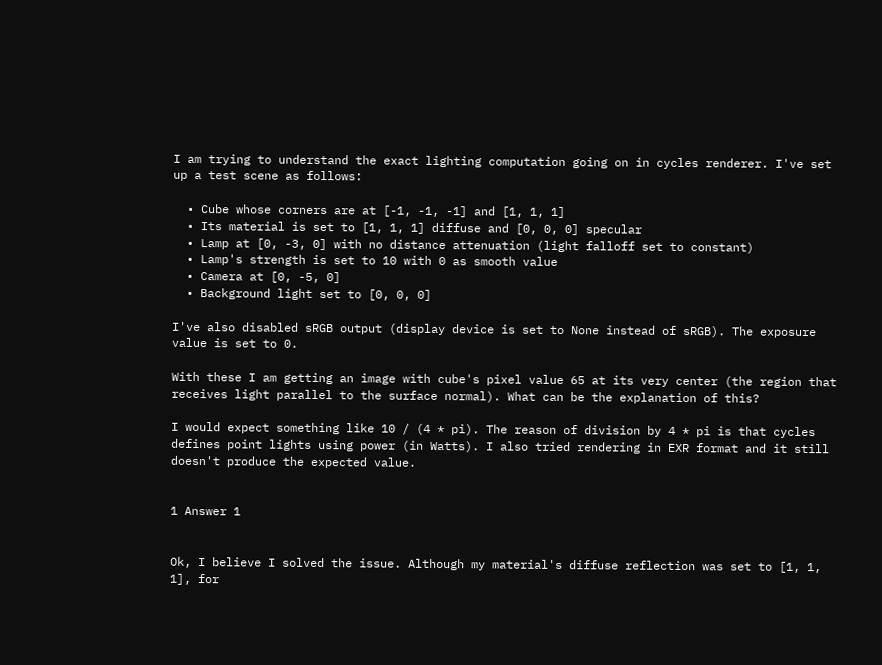I am trying to understand the exact lighting computation going on in cycles renderer. I've set up a test scene as follows:

  • Cube whose corners are at [-1, -1, -1] and [1, 1, 1]
  • Its material is set to [1, 1, 1] diffuse and [0, 0, 0] specular
  • Lamp at [0, -3, 0] with no distance attenuation (light falloff set to constant)
  • Lamp's strength is set to 10 with 0 as smooth value
  • Camera at [0, -5, 0]
  • Background light set to [0, 0, 0]

I've also disabled sRGB output (display device is set to None instead of sRGB). The exposure value is set to 0.

With these I am getting an image with cube's pixel value 65 at its very center (the region that receives light parallel to the surface normal). What can be the explanation of this?

I would expect something like 10 / (4 * pi). The reason of division by 4 * pi is that cycles defines point lights using power (in Watts). I also tried rendering in EXR format and it still doesn't produce the expected value.


1 Answer 1


Ok, I believe I solved the issue. Although my material's diffuse reflection was set to [1, 1, 1], for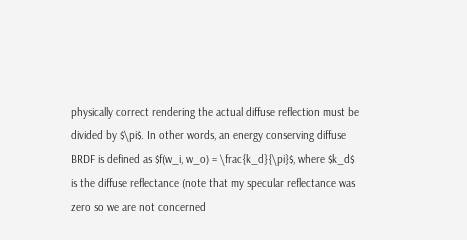physically correct rendering the actual diffuse reflection must be divided by $\pi$. In other words, an energy conserving diffuse BRDF is defined as $f(w_i, w_o) = \frac{k_d}{\pi}$, where $k_d$ is the diffuse reflectance (note that my specular reflectance was zero so we are not concerned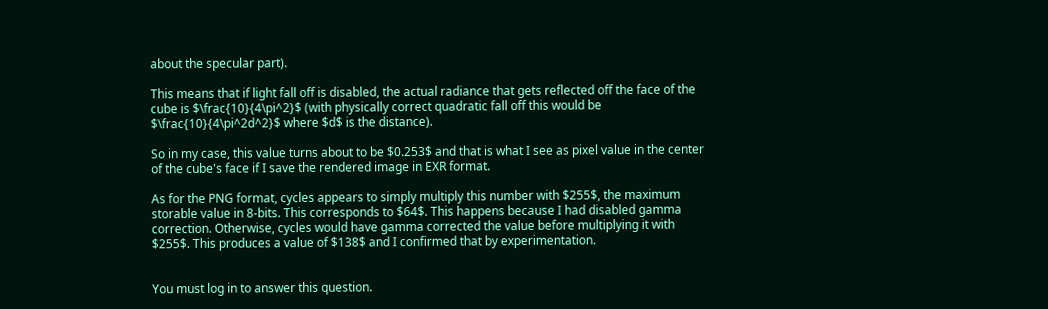about the specular part).

This means that if light fall off is disabled, the actual radiance that gets reflected off the face of the cube is $\frac{10}{4\pi^2}$ (with physically correct quadratic fall off this would be $\frac{10}{4\pi^2d^2}$ where $d$ is the distance).

So in my case, this value turns about to be $0.253$ and that is what I see as pixel value in the center of the cube's face if I save the rendered image in EXR format.

As for the PNG format, cycles appears to simply multiply this number with $255$, the maximum storable value in 8-bits. This corresponds to $64$. This happens because I had disabled gamma correction. Otherwise, cycles would have gamma corrected the value before multiplying it with $255$. This produces a value of $138$ and I confirmed that by experimentation.


You must log in to answer this question.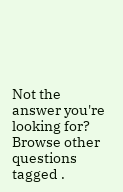Not the answer you're looking for? Browse other questions tagged .